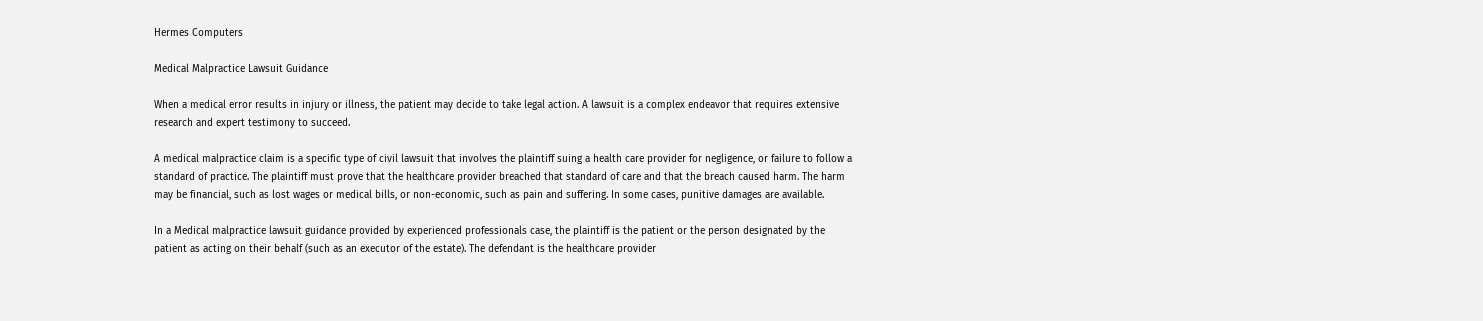Hermes Computers

Medical Malpractice Lawsuit Guidance

When a medical error results in injury or illness, the patient may decide to take legal action. A lawsuit is a complex endeavor that requires extensive research and expert testimony to succeed.

A medical malpractice claim is a specific type of civil lawsuit that involves the plaintiff suing a health care provider for negligence, or failure to follow a standard of practice. The plaintiff must prove that the healthcare provider breached that standard of care and that the breach caused harm. The harm may be financial, such as lost wages or medical bills, or non-economic, such as pain and suffering. In some cases, punitive damages are available.

In a Medical malpractice lawsuit guidance provided by experienced professionals case, the plaintiff is the patient or the person designated by the patient as acting on their behalf (such as an executor of the estate). The defendant is the healthcare provider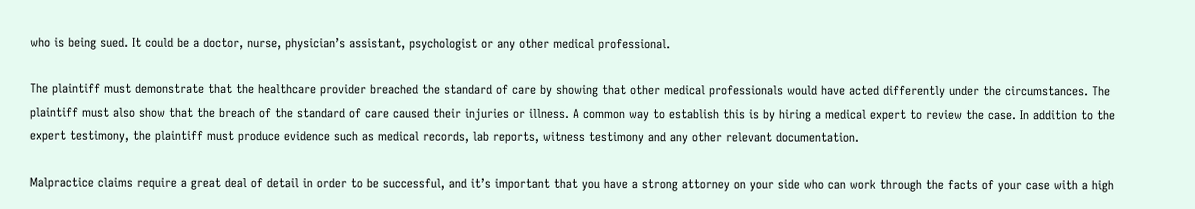who is being sued. It could be a doctor, nurse, physician’s assistant, psychologist or any other medical professional.

The plaintiff must demonstrate that the healthcare provider breached the standard of care by showing that other medical professionals would have acted differently under the circumstances. The plaintiff must also show that the breach of the standard of care caused their injuries or illness. A common way to establish this is by hiring a medical expert to review the case. In addition to the expert testimony, the plaintiff must produce evidence such as medical records, lab reports, witness testimony and any other relevant documentation.

Malpractice claims require a great deal of detail in order to be successful, and it’s important that you have a strong attorney on your side who can work through the facts of your case with a high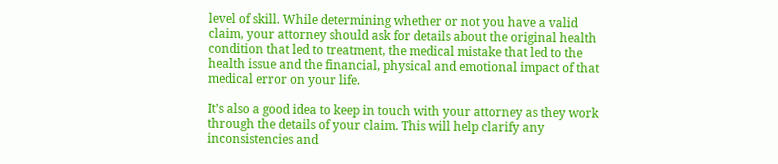level of skill. While determining whether or not you have a valid claim, your attorney should ask for details about the original health condition that led to treatment, the medical mistake that led to the health issue and the financial, physical and emotional impact of that medical error on your life.

It’s also a good idea to keep in touch with your attorney as they work through the details of your claim. This will help clarify any inconsistencies and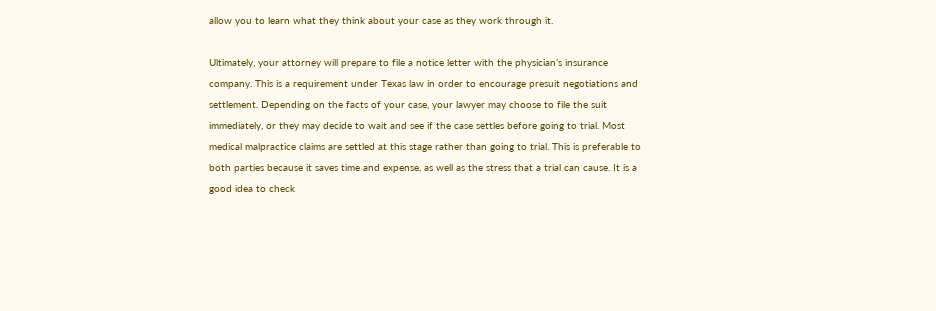allow you to learn what they think about your case as they work through it.

Ultimately, your attorney will prepare to file a notice letter with the physician’s insurance company. This is a requirement under Texas law in order to encourage presuit negotiations and settlement. Depending on the facts of your case, your lawyer may choose to file the suit immediately, or they may decide to wait and see if the case settles before going to trial. Most medical malpractice claims are settled at this stage rather than going to trial. This is preferable to both parties because it saves time and expense, as well as the stress that a trial can cause. It is a good idea to check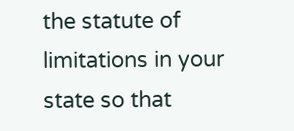the statute of limitations in your state so that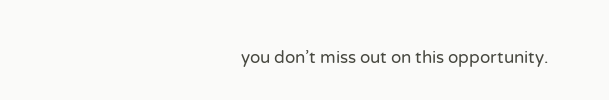you don’t miss out on this opportunity.